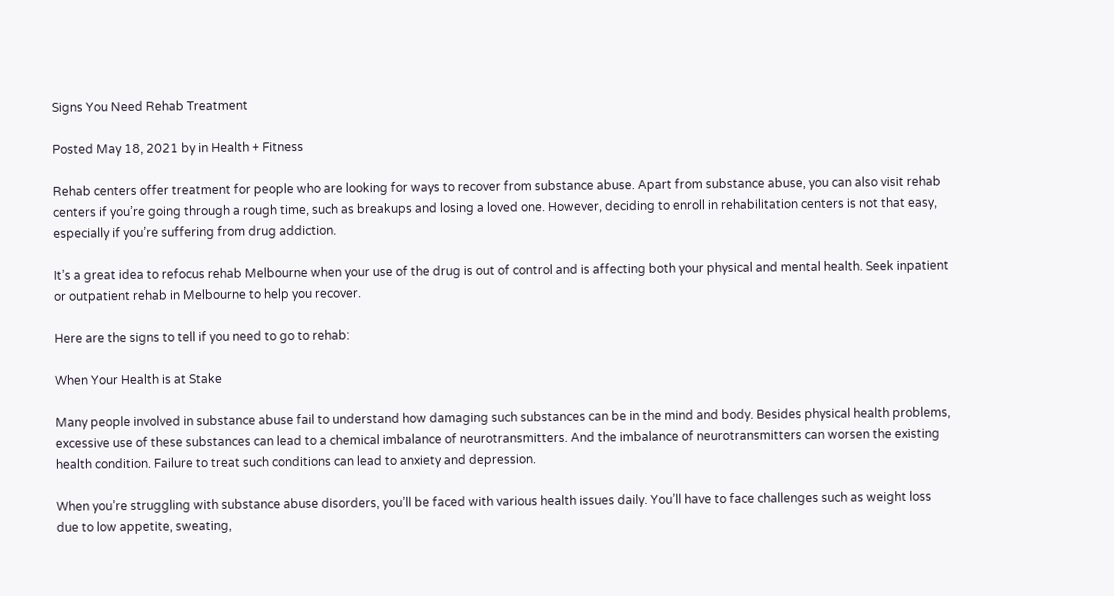Signs You Need Rehab Treatment

Posted May 18, 2021 by in Health + Fitness

Rehab centers offer treatment for people who are looking for ways to recover from substance abuse. Apart from substance abuse, you can also visit rehab centers if you’re going through a rough time, such as breakups and losing a loved one. However, deciding to enroll in rehabilitation centers is not that easy, especially if you’re suffering from drug addiction.

It’s a great idea to refocus rehab Melbourne when your use of the drug is out of control and is affecting both your physical and mental health. Seek inpatient or outpatient rehab in Melbourne to help you recover.

Here are the signs to tell if you need to go to rehab:

When Your Health is at Stake

Many people involved in substance abuse fail to understand how damaging such substances can be in the mind and body. Besides physical health problems, excessive use of these substances can lead to a chemical imbalance of neurotransmitters. And the imbalance of neurotransmitters can worsen the existing health condition. Failure to treat such conditions can lead to anxiety and depression.

When you’re struggling with substance abuse disorders, you’ll be faced with various health issues daily. You’ll have to face challenges such as weight loss due to low appetite, sweating,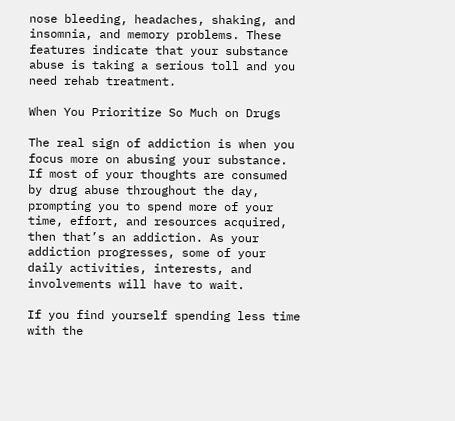nose bleeding, headaches, shaking, and insomnia, and memory problems. These features indicate that your substance abuse is taking a serious toll and you need rehab treatment.

When You Prioritize So Much on Drugs

The real sign of addiction is when you focus more on abusing your substance. If most of your thoughts are consumed by drug abuse throughout the day, prompting you to spend more of your time, effort, and resources acquired, then that’s an addiction. As your addiction progresses, some of your daily activities, interests, and involvements will have to wait.

If you find yourself spending less time with the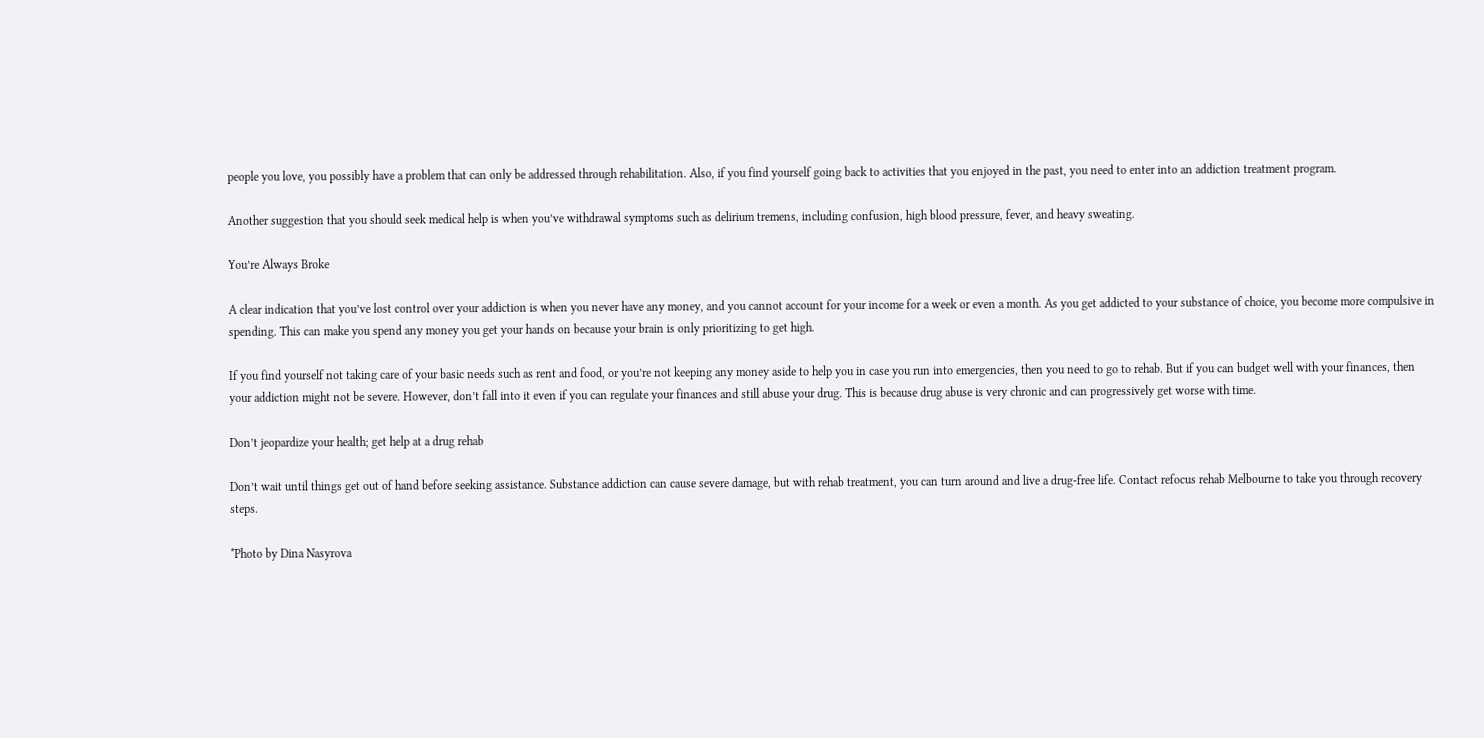people you love, you possibly have a problem that can only be addressed through rehabilitation. Also, if you find yourself going back to activities that you enjoyed in the past, you need to enter into an addiction treatment program.

Another suggestion that you should seek medical help is when you’ve withdrawal symptoms such as delirium tremens, including confusion, high blood pressure, fever, and heavy sweating.

You’re Always Broke

A clear indication that you’ve lost control over your addiction is when you never have any money, and you cannot account for your income for a week or even a month. As you get addicted to your substance of choice, you become more compulsive in spending. This can make you spend any money you get your hands on because your brain is only prioritizing to get high.

If you find yourself not taking care of your basic needs such as rent and food, or you’re not keeping any money aside to help you in case you run into emergencies, then you need to go to rehab. But if you can budget well with your finances, then your addiction might not be severe. However, don’t fall into it even if you can regulate your finances and still abuse your drug. This is because drug abuse is very chronic and can progressively get worse with time.

Don’t jeopardize your health; get help at a drug rehab

Don’t wait until things get out of hand before seeking assistance. Substance addiction can cause severe damage, but with rehab treatment, you can turn around and live a drug-free life. Contact refocus rehab Melbourne to take you through recovery steps.

*Photo by Dina Nasyrova